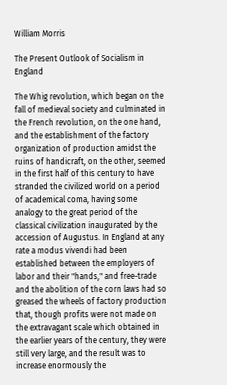William Morris

The Present Outlook of Socialism in England

The Whig revolution, which began on the fall of medieval society and culminated in the French revolution, on the one hand, and the establishment of the factory organization of production amidst the ruins of handicraft, on the other, seemed in the first half of this century to have stranded the civilized world on a period of academical coma, having some analogy to the great period of the classical civilization inaugurated by the accession of Augustus. In England at any rate a modus vivendi had been established between the employers of labor and their "hands," and free-trade and the abolition of the corn laws had so greased the wheels of factory production that, though profits were not made on the extravagant scale which obtained in the earlier years of the century, they were still very large, and the result was to increase enormously the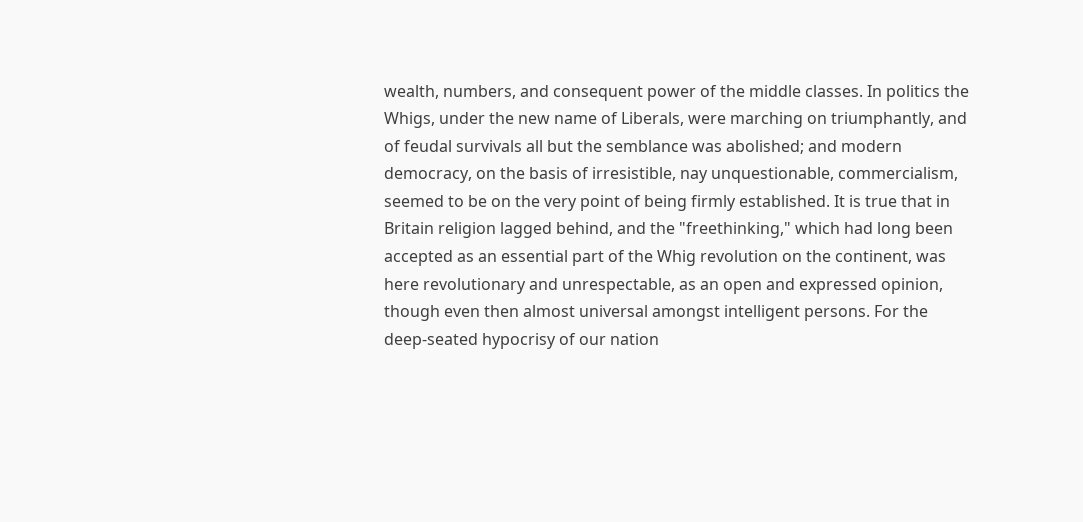wealth, numbers, and consequent power of the middle classes. In politics the Whigs, under the new name of Liberals, were marching on triumphantly, and of feudal survivals all but the semblance was abolished; and modern democracy, on the basis of irresistible, nay unquestionable, commercialism, seemed to be on the very point of being firmly established. It is true that in Britain religion lagged behind, and the "freethinking," which had long been accepted as an essential part of the Whig revolution on the continent, was here revolutionary and unrespectable, as an open and expressed opinion, though even then almost universal amongst intelligent persons. For the deep-seated hypocrisy of our nation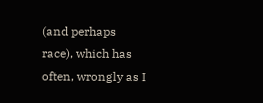(and perhaps race), which has often, wrongly as I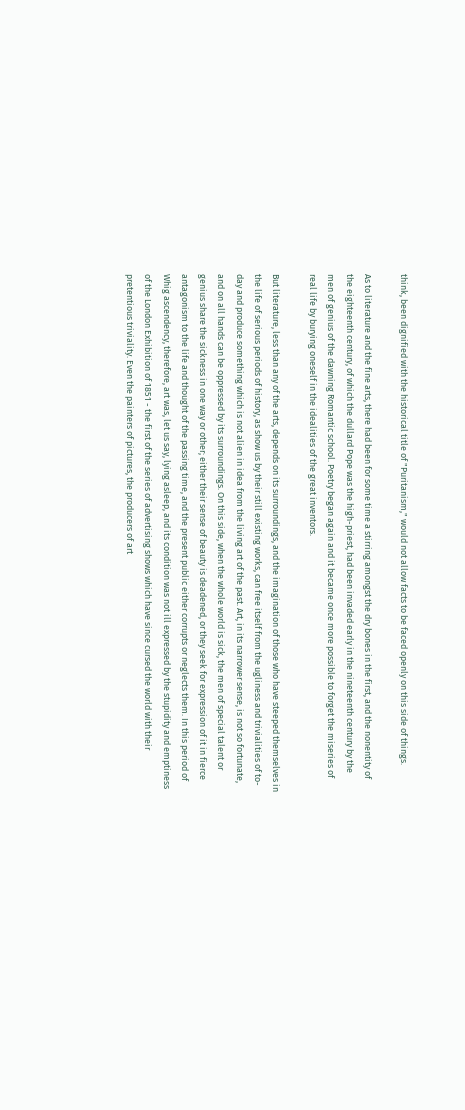think, been dignified with the historical title of "Puritanism," would not allow facts to be faced openly on this side of things.

As to literature and the fine arts, there had been for some time a stirring amongst the dry bones in the first, and the nonentity of the eighteenth century, of which the dullard Pope was the high-priest, had been invaded early in the nineteenth century by the men of genius of the dawning Romantic school. Poetry began again and it became once more possible to forget the miseries of real life by burying oneself in the idealities of the great inventors.

But literature, less than any of the arts, depends on its surroundings, and the imagination of those who have steeped themselves in the life of serious periods of history, as show us by their still existing works, can free itself from the ugliness and trivialities of to-day and produce something which is not alien in idea from the living art of the past. Art, in its narrower sense, is not so fortunate, and on all hands can be oppressed by its surroundings. On this side, when the whole world is sick, the men of special talent or genius share the sickness in one way or other; either their sense of beauty is deadened, or they seek for expression of it in fierce antagonism to the life and thought of the passing time, and the present public either corrupts or neglects them. In this period of Whig ascendency, therefore, art was, let us say, lying asleep, and its condition was not ill expressed by the stupidity and emptiness of the London Exhibition of 1851 - the first of the series of advertising shows which have since cursed the world with their pretentious triviality. Even the painters of pictures, the producers of art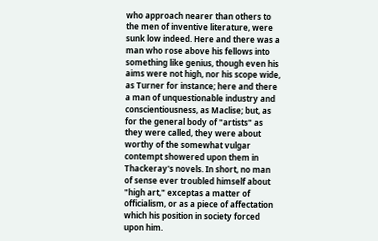who approach nearer than others to the men of inventive literature, were sunk low indeed. Here and there was a man who rose above his fellows into something like genius, though even his aims were not high, nor his scope wide, as Turner for instance; here and there a man of unquestionable industry and conscientiousness, as Maclise; but, as for the general body of "artists" as they were called, they were about worthy of the somewhat vulgar contempt showered upon them in Thackeray's novels. In short, no man of sense ever troubled himself about "high art," exceptas a matter of officialism, or as a piece of affectation which his position in society forced upon him.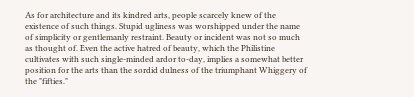As for architecture and its kindred arts, people scarcely knew of the existence of such things. Stupid ugliness was worshipped under the name of simplicity or gentlemanly restraint. Beauty or incident was not so much as thought of. Even the active hatred of beauty, which the Philistine cultivates with such single-minded ardor to-day, implies a somewhat better position for the arts than the sordid dulness of the triumphant Whiggery of the "fifties."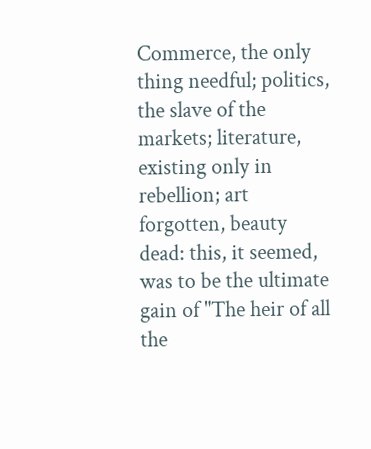Commerce, the only thing needful; politics, the slave of the markets; literature, existing only in rebellion; art forgotten, beauty dead: this, it seemed, was to be the ultimate gain of "The heir of all the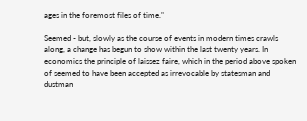ages in the foremost files of time."

Seemed - but, slowly as the course of events in modern times crawls along, a change has begun to show within the last twenty years. In economics the principle of laissez faire, which in the period above spoken of seemed to have been accepted as irrevocable by statesman and dustman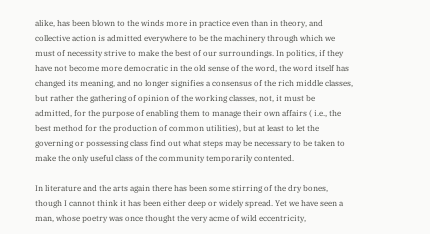alike, has been blown to the winds more in practice even than in theory, and collective action is admitted everywhere to be the machinery through which we must of necessity strive to make the best of our surroundings. In politics, if they have not become more democratic in the old sense of the word, the word itself has changed its meaning, and no longer signifies a consensus of the rich middle classes, but rather the gathering of opinion of the working classes, not, it must be admitted, for the purpose of enabling them to manage their own affairs ( i.e., the best method for the production of common utilities), but at least to let the governing or possessing class find out what steps may be necessary to be taken to make the only useful class of the community temporarily contented.

In literature and the arts again there has been some stirring of the dry bones, though I cannot think it has been either deep or widely spread. Yet we have seen a man, whose poetry was once thought the very acme of wild eccentricity,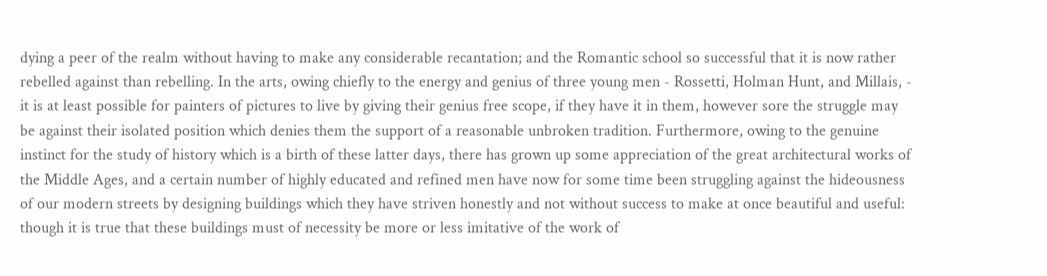dying a peer of the realm without having to make any considerable recantation; and the Romantic school so successful that it is now rather rebelled against than rebelling. In the arts, owing chiefly to the energy and genius of three young men - Rossetti, Holman Hunt, and Millais, - it is at least possible for painters of pictures to live by giving their genius free scope, if they have it in them, however sore the struggle may be against their isolated position which denies them the support of a reasonable unbroken tradition. Furthermore, owing to the genuine instinct for the study of history which is a birth of these latter days, there has grown up some appreciation of the great architectural works of the Middle Ages, and a certain number of highly educated and refined men have now for some time been struggling against the hideousness of our modern streets by designing buildings which they have striven honestly and not without success to make at once beautiful and useful: though it is true that these buildings must of necessity be more or less imitative of the work of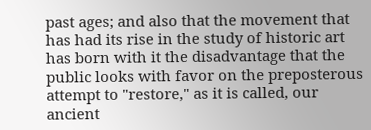past ages; and also that the movement that has had its rise in the study of historic art has born with it the disadvantage that the public looks with favor on the preposterous attempt to "restore," as it is called, our ancient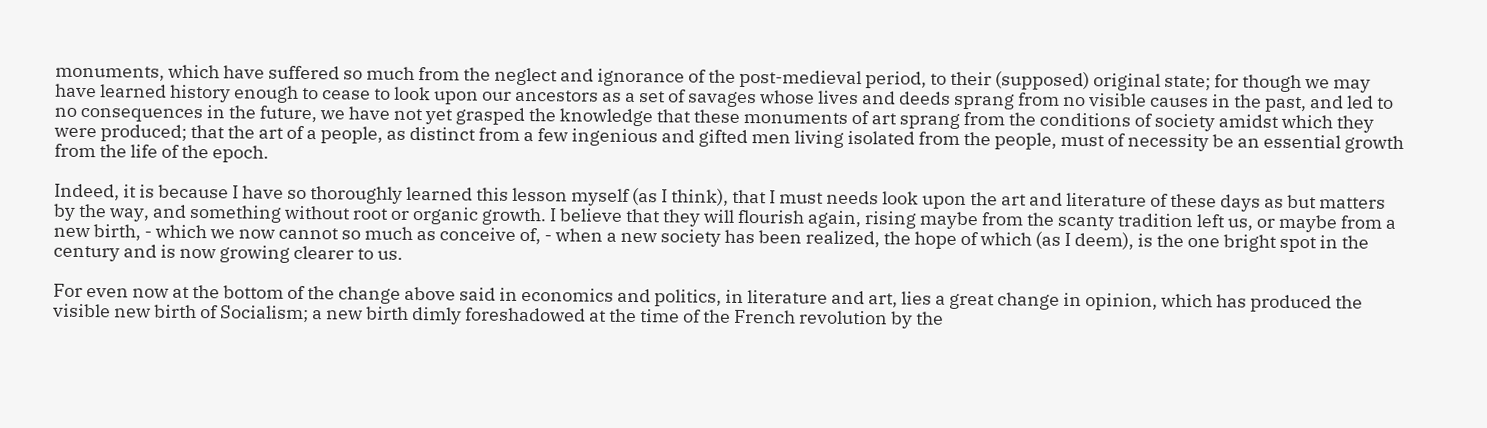monuments, which have suffered so much from the neglect and ignorance of the post-medieval period, to their (supposed) original state; for though we may have learned history enough to cease to look upon our ancestors as a set of savages whose lives and deeds sprang from no visible causes in the past, and led to no consequences in the future, we have not yet grasped the knowledge that these monuments of art sprang from the conditions of society amidst which they were produced; that the art of a people, as distinct from a few ingenious and gifted men living isolated from the people, must of necessity be an essential growth from the life of the epoch.

Indeed, it is because I have so thoroughly learned this lesson myself (as I think), that I must needs look upon the art and literature of these days as but matters by the way, and something without root or organic growth. I believe that they will flourish again, rising maybe from the scanty tradition left us, or maybe from a new birth, - which we now cannot so much as conceive of, - when a new society has been realized, the hope of which (as I deem), is the one bright spot in the century and is now growing clearer to us.

For even now at the bottom of the change above said in economics and politics, in literature and art, lies a great change in opinion, which has produced the visible new birth of Socialism; a new birth dimly foreshadowed at the time of the French revolution by the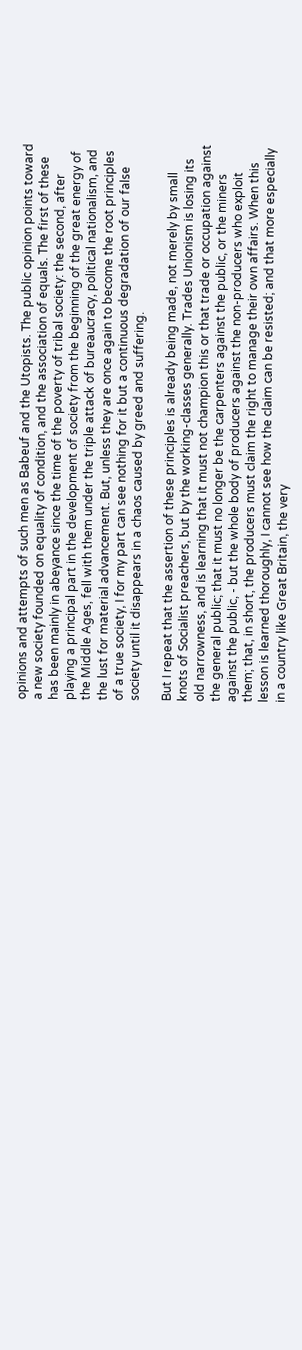opinions and attempts of such men as Babeuf and the Utopists. The public opinion points toward a new society founded on equality of condition, and the association of equals. The first of these has been mainly in abeyance since the time of the poverty of tribal society: the second, after playing a principal part in the development of society from the beginning of the great energy of the Middle Ages, fell with them under the triple attack of bureaucracy, political nationalism, and the lust for material advancement. But, unless they are once again to become the root principles of a true society, I for my part can see nothing for it but a continuous degradation of our false society until it disappears in a chaos caused by greed and suffering.

But I repeat that the assertion of these principles is already being made, not merely by small knots of Socialist preachers, but by the working-classes generally. Trades Unionism is losing its old narrowness, and is learning that it must not champion this or that trade or occupation against the general public; that it must no longer be the carpenters against the public, or the miners against the public, - but the whole body of producers against the non-producers who exploit them; that, in short, the producers must claim the right to manage their own affairs. When this lesson is learned thoroughly, I cannot see how the claim can be resisted; and that more especially in a country like Great Britain, the very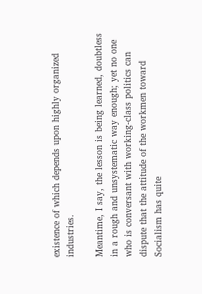existence of which depends upon highly organized industries.

Meantime, I say, the lesson is being learned, doubtless in a rough and unsystematic way enough; yet no one who is conversant with working-class politics can dispute that the attitude of the workmen toward Socialism has quite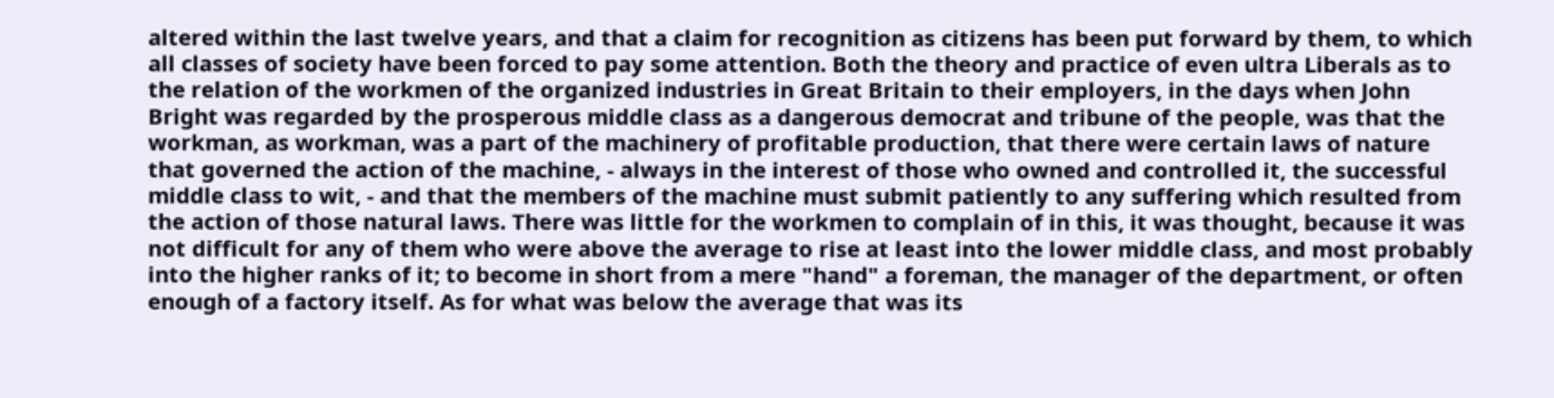altered within the last twelve years, and that a claim for recognition as citizens has been put forward by them, to which all classes of society have been forced to pay some attention. Both the theory and practice of even ultra Liberals as to the relation of the workmen of the organized industries in Great Britain to their employers, in the days when John Bright was regarded by the prosperous middle class as a dangerous democrat and tribune of the people, was that the workman, as workman, was a part of the machinery of profitable production, that there were certain laws of nature that governed the action of the machine, - always in the interest of those who owned and controlled it, the successful middle class to wit, - and that the members of the machine must submit patiently to any suffering which resulted from the action of those natural laws. There was little for the workmen to complain of in this, it was thought, because it was not difficult for any of them who were above the average to rise at least into the lower middle class, and most probably into the higher ranks of it; to become in short from a mere "hand" a foreman, the manager of the department, or often enough of a factory itself. As for what was below the average that was its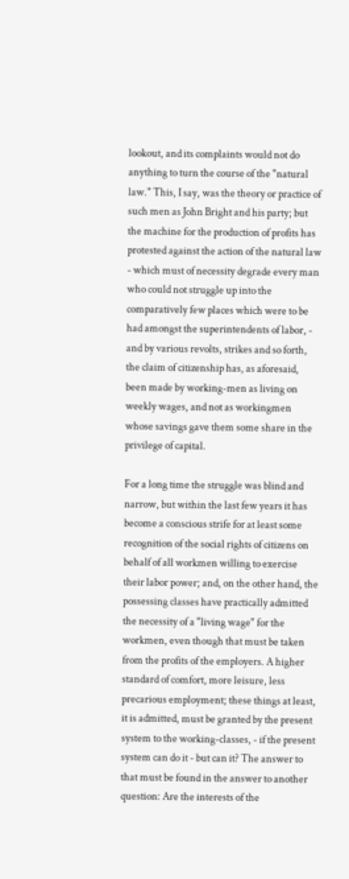lookout, and its complaints would not do anything to turn the course of the "natural law." This, I say, was the theory or practice of such men as John Bright and his party; but the machine for the production of profits has protested against the action of the natural law - which must of necessity degrade every man who could not struggle up into the comparatively few places which were to be had amongst the superintendents of labor, - and by various revolts, strikes and so forth, the claim of citizenship has, as aforesaid, been made by working-men as living on weekly wages, and not as workingmen whose savings gave them some share in the privilege of capital.

For a long time the struggle was blind and narrow, but within the last few years it has become a conscious strife for at least some recognition of the social rights of citizens on behalf of all workmen willing to exercise their labor power; and, on the other hand, the possessing classes have practically admitted the necessity of a "living wage" for the workmen, even though that must be taken from the profits of the employers. A higher standard of comfort, more leisure, less precarious employment; these things at least, it is admitted, must be granted by the present system to the working-classes, - if the present system can do it - but can it? The answer to that must be found in the answer to another question: Are the interests of the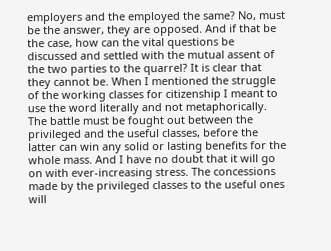employers and the employed the same? No, must be the answer, they are opposed. And if that be the case, how can the vital questions be discussed and settled with the mutual assent of the two parties to the quarrel? It is clear that they cannot be. When I mentioned the struggle of the working classes for citizenship I meant to use the word literally and not metaphorically. The battle must be fought out between the privileged and the useful classes, before the latter can win any solid or lasting benefits for the whole mass. And I have no doubt that it will go on with ever-increasing stress. The concessions made by the privileged classes to the useful ones will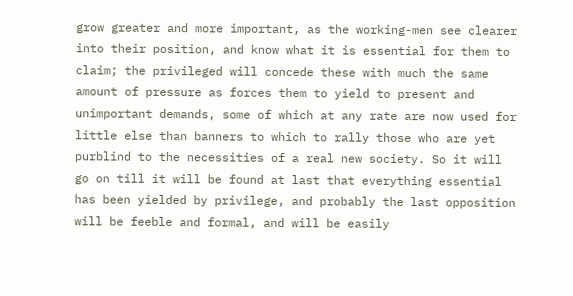grow greater and more important, as the working-men see clearer into their position, and know what it is essential for them to claim; the privileged will concede these with much the same amount of pressure as forces them to yield to present and unimportant demands, some of which at any rate are now used for little else than banners to which to rally those who are yet purblind to the necessities of a real new society. So it will go on till it will be found at last that everything essential has been yielded by privilege, and probably the last opposition will be feeble and formal, and will be easily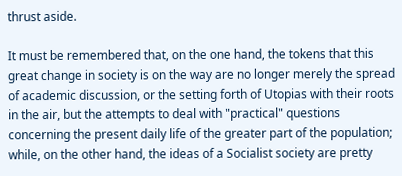thrust aside.

It must be remembered that, on the one hand, the tokens that this great change in society is on the way are no longer merely the spread of academic discussion, or the setting forth of Utopias with their roots in the air, but the attempts to deal with "practical" questions concerning the present daily life of the greater part of the population; while, on the other hand, the ideas of a Socialist society are pretty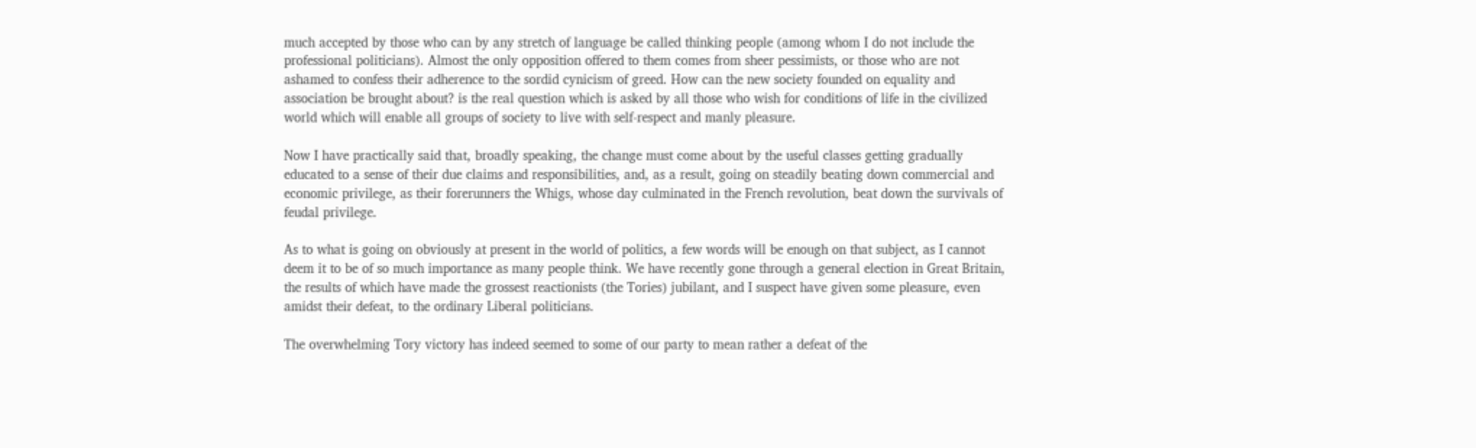much accepted by those who can by any stretch of language be called thinking people (among whom I do not include the professional politicians). Almost the only opposition offered to them comes from sheer pessimists, or those who are not ashamed to confess their adherence to the sordid cynicism of greed. How can the new society founded on equality and association be brought about? is the real question which is asked by all those who wish for conditions of life in the civilized world which will enable all groups of society to live with self-respect and manly pleasure.

Now I have practically said that, broadly speaking, the change must come about by the useful classes getting gradually educated to a sense of their due claims and responsibilities, and, as a result, going on steadily beating down commercial and economic privilege, as their forerunners the Whigs, whose day culminated in the French revolution, beat down the survivals of feudal privilege.

As to what is going on obviously at present in the world of politics, a few words will be enough on that subject, as I cannot deem it to be of so much importance as many people think. We have recently gone through a general election in Great Britain, the results of which have made the grossest reactionists (the Tories) jubilant, and I suspect have given some pleasure, even amidst their defeat, to the ordinary Liberal politicians.

The overwhelming Tory victory has indeed seemed to some of our party to mean rather a defeat of the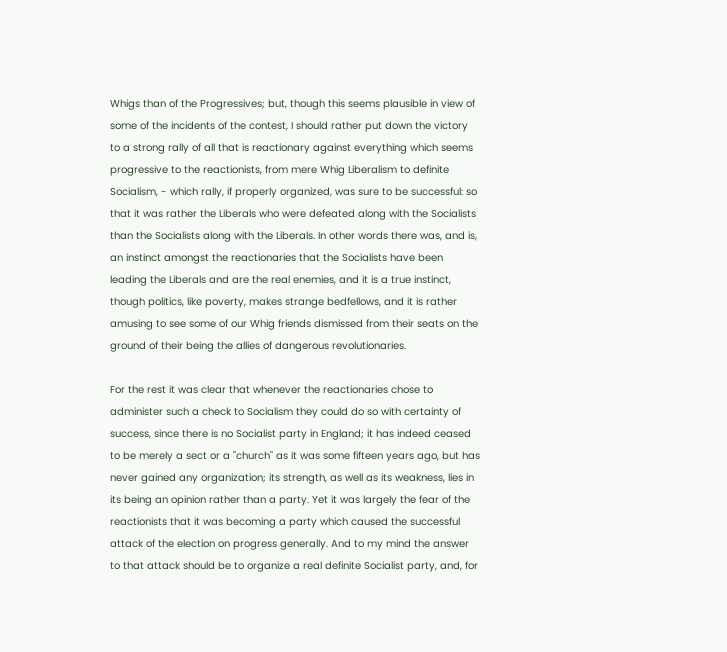Whigs than of the Progressives; but, though this seems plausible in view of some of the incidents of the contest, I should rather put down the victory to a strong rally of all that is reactionary against everything which seems progressive to the reactionists, from mere Whig Liberalism to definite Socialism, - which rally, if properly organized, was sure to be successful: so that it was rather the Liberals who were defeated along with the Socialists than the Socialists along with the Liberals. In other words there was, and is, an instinct amongst the reactionaries that the Socialists have been leading the Liberals and are the real enemies, and it is a true instinct, though politics, like poverty, makes strange bedfellows, and it is rather amusing to see some of our Whig friends dismissed from their seats on the ground of their being the allies of dangerous revolutionaries.

For the rest it was clear that whenever the reactionaries chose to administer such a check to Socialism they could do so with certainty of success, since there is no Socialist party in England; it has indeed ceased to be merely a sect or a "church" as it was some fifteen years ago, but has never gained any organization; its strength, as well as its weakness, lies in its being an opinion rather than a party. Yet it was largely the fear of the reactionists that it was becoming a party which caused the successful attack of the election on progress generally. And to my mind the answer to that attack should be to organize a real definite Socialist party, and, for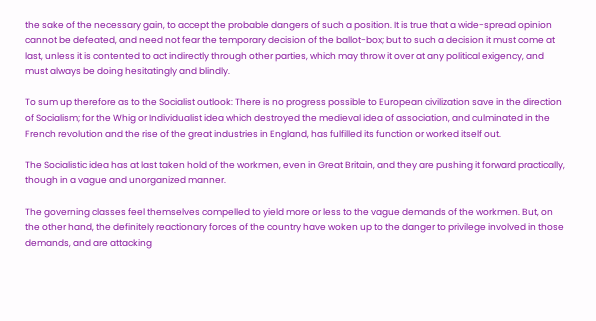the sake of the necessary gain, to accept the probable dangers of such a position. It is true that a wide-spread opinion cannot be defeated, and need not fear the temporary decision of the ballot-box; but to such a decision it must come at last, unless it is contented to act indirectly through other parties, which may throw it over at any political exigency, and must always be doing hesitatingly and blindly.

To sum up therefore as to the Socialist outlook: There is no progress possible to European civilization save in the direction of Socialism; for the Whig or Individualist idea which destroyed the medieval idea of association, and culminated in the French revolution and the rise of the great industries in England, has fulfilled its function or worked itself out.

The Socialistic idea has at last taken hold of the workmen, even in Great Britain, and they are pushing it forward practically, though in a vague and unorganized manner.

The governing classes feel themselves compelled to yield more or less to the vague demands of the workmen. But, on the other hand, the definitely reactionary forces of the country have woken up to the danger to privilege involved in those demands, and are attacking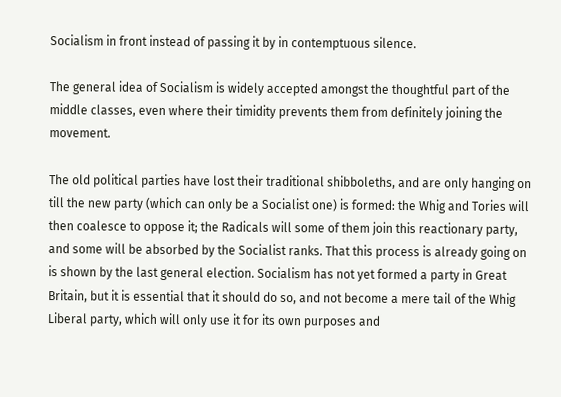Socialism in front instead of passing it by in contemptuous silence.

The general idea of Socialism is widely accepted amongst the thoughtful part of the middle classes, even where their timidity prevents them from definitely joining the movement.

The old political parties have lost their traditional shibboleths, and are only hanging on till the new party (which can only be a Socialist one) is formed: the Whig and Tories will then coalesce to oppose it; the Radicals will some of them join this reactionary party, and some will be absorbed by the Socialist ranks. That this process is already going on is shown by the last general election. Socialism has not yet formed a party in Great Britain, but it is essential that it should do so, and not become a mere tail of the Whig Liberal party, which will only use it for its own purposes and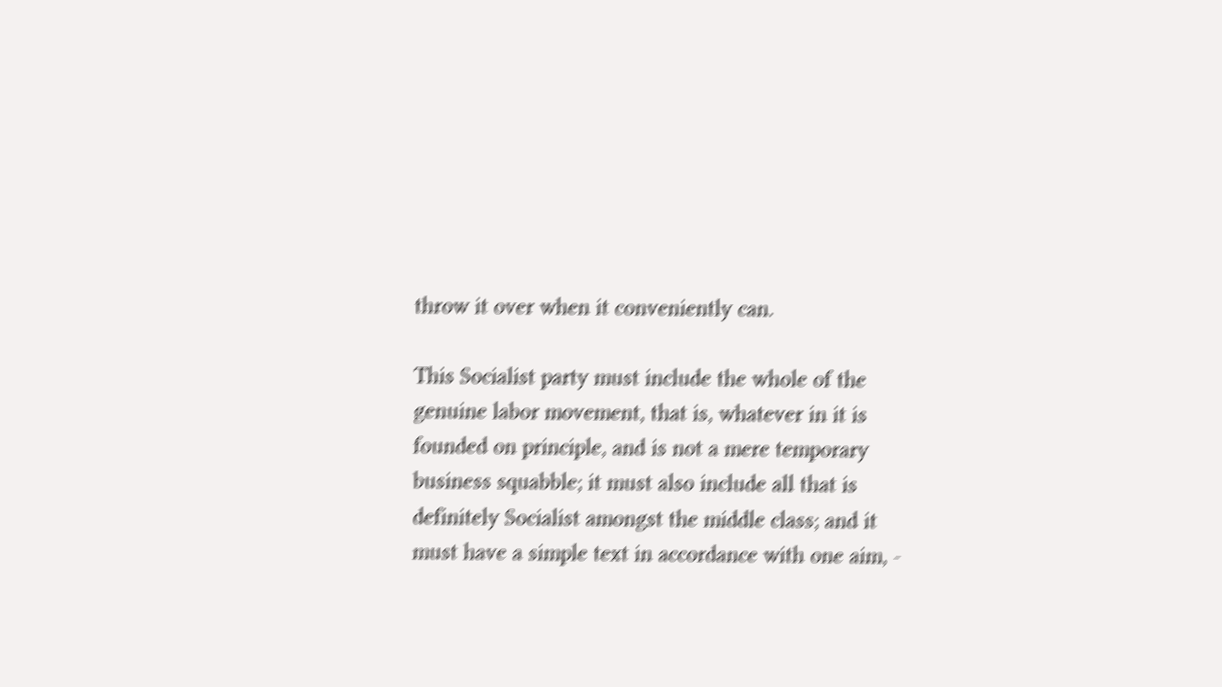throw it over when it conveniently can.

This Socialist party must include the whole of the genuine labor movement, that is, whatever in it is founded on principle, and is not a mere temporary business squabble; it must also include all that is definitely Socialist amongst the middle class; and it must have a simple text in accordance with one aim, -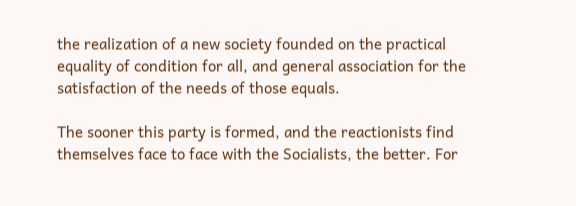the realization of a new society founded on the practical equality of condition for all, and general association for the satisfaction of the needs of those equals.

The sooner this party is formed, and the reactionists find themselves face to face with the Socialists, the better. For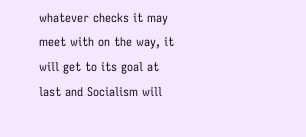whatever checks it may meet with on the way, it will get to its goal at last and Socialism will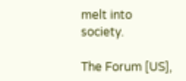melt into society.

The Forum [US],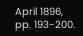April 1896, pp. 193-200.